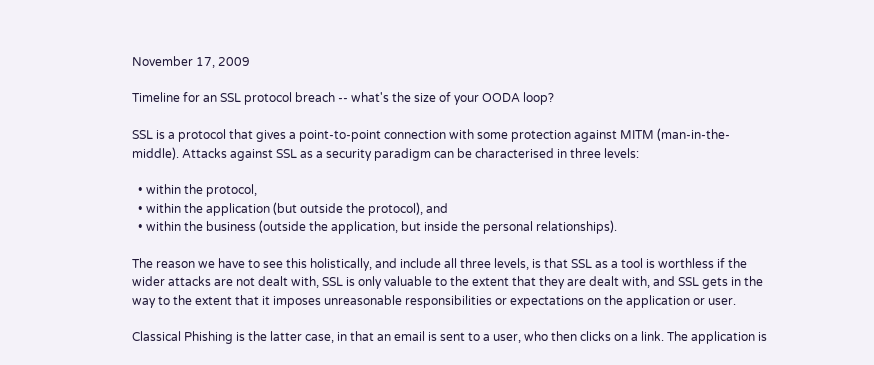November 17, 2009

Timeline for an SSL protocol breach -- what's the size of your OODA loop?

SSL is a protocol that gives a point-to-point connection with some protection against MITM (man-in-the-middle). Attacks against SSL as a security paradigm can be characterised in three levels:

  • within the protocol,
  • within the application (but outside the protocol), and
  • within the business (outside the application, but inside the personal relationships).

The reason we have to see this holistically, and include all three levels, is that SSL as a tool is worthless if the wider attacks are not dealt with, SSL is only valuable to the extent that they are dealt with, and SSL gets in the way to the extent that it imposes unreasonable responsibilities or expectations on the application or user.

Classical Phishing is the latter case, in that an email is sent to a user, who then clicks on a link. The application is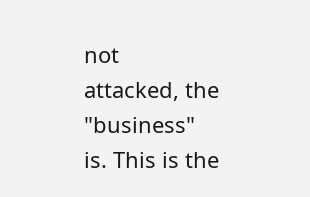not attacked, the "business" is. This is the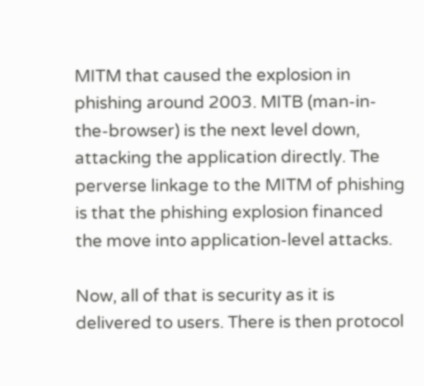MITM that caused the explosion in phishing around 2003. MITB (man-in-the-browser) is the next level down, attacking the application directly. The perverse linkage to the MITM of phishing is that the phishing explosion financed the move into application-level attacks.

Now, all of that is security as it is delivered to users. There is then protocol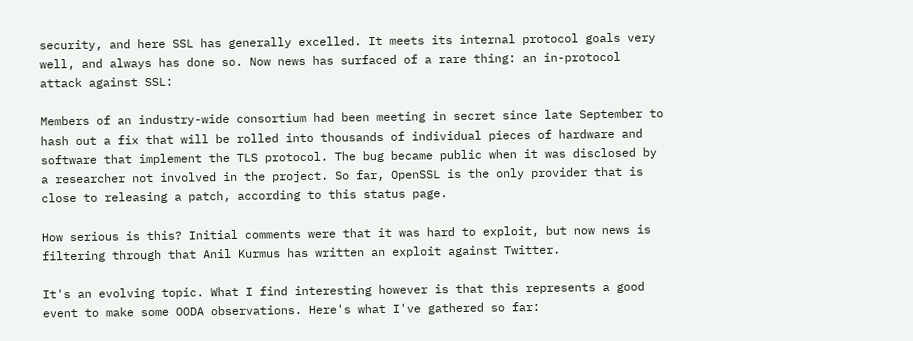security, and here SSL has generally excelled. It meets its internal protocol goals very well, and always has done so. Now news has surfaced of a rare thing: an in-protocol attack against SSL:

Members of an industry-wide consortium had been meeting in secret since late September to hash out a fix that will be rolled into thousands of individual pieces of hardware and software that implement the TLS protocol. The bug became public when it was disclosed by a researcher not involved in the project. So far, OpenSSL is the only provider that is close to releasing a patch, according to this status page.

How serious is this? Initial comments were that it was hard to exploit, but now news is filtering through that Anil Kurmus has written an exploit against Twitter.

It's an evolving topic. What I find interesting however is that this represents a good event to make some OODA observations. Here's what I've gathered so far: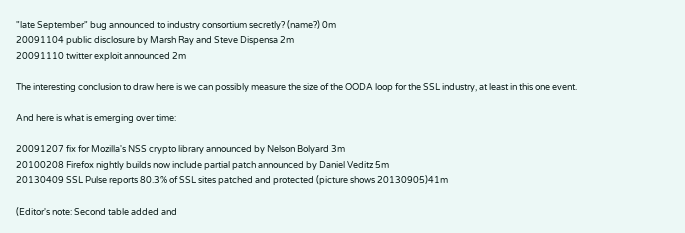"late September" bug announced to industry consortium secretly? (name?) 0m
20091104 public disclosure by Marsh Ray and Steve Dispensa 2m
20091110 twitter exploit announced 2m

The interesting conclusion to draw here is we can possibly measure the size of the OODA loop for the SSL industry, at least in this one event.

And here is what is emerging over time:

20091207 fix for Mozilla's NSS crypto library announced by Nelson Bolyard 3m
20100208 Firefox nightly builds now include partial patch announced by Daniel Veditz 5m
20130409 SSL Pulse reports 80.3% of SSL sites patched and protected (picture shows 20130905)41m

(Editor's note: Second table added and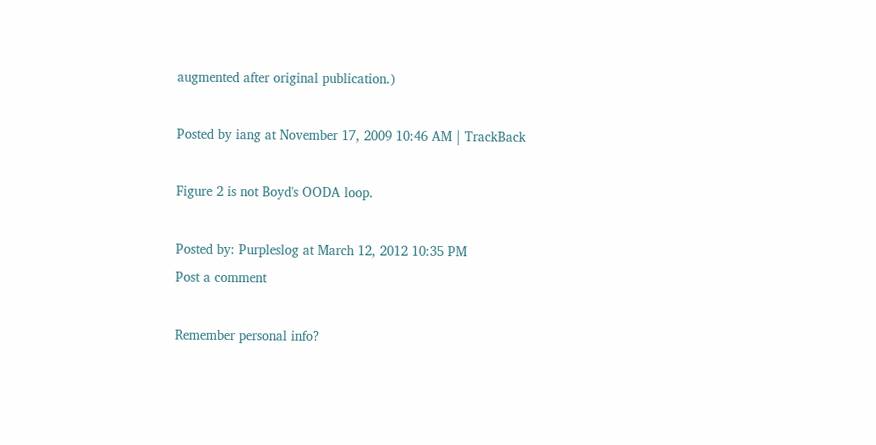augmented after original publication.)

Posted by iang at November 17, 2009 10:46 AM | TrackBack

Figure 2 is not Boyd's OODA loop.

Posted by: Purpleslog at March 12, 2012 10:35 PM
Post a comment

Remember personal info?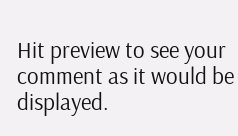Hit preview to see your comment as it would be displayed.